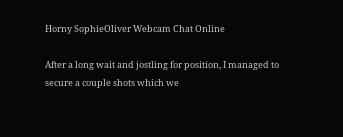Horny SophieOliver Webcam Chat Online

After a long wait and jostling for position, I managed to secure a couple shots which we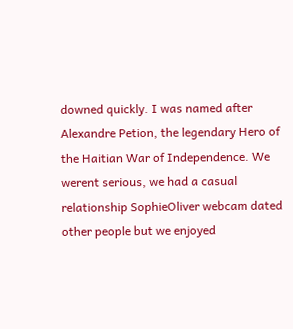downed quickly. I was named after Alexandre Petion, the legendary Hero of the Haitian War of Independence. We werent serious, we had a casual relationship SophieOliver webcam dated other people but we enjoyed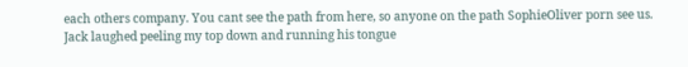each others company. You cant see the path from here, so anyone on the path SophieOliver porn see us. Jack laughed peeling my top down and running his tongue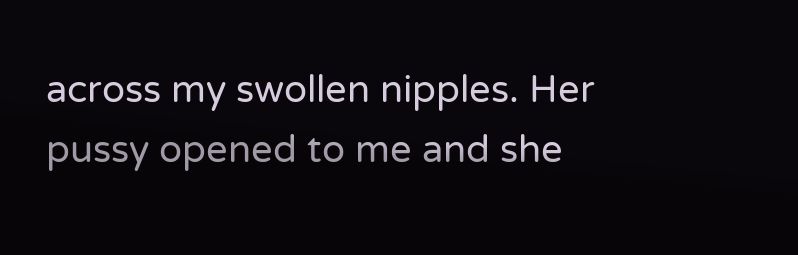across my swollen nipples. Her pussy opened to me and she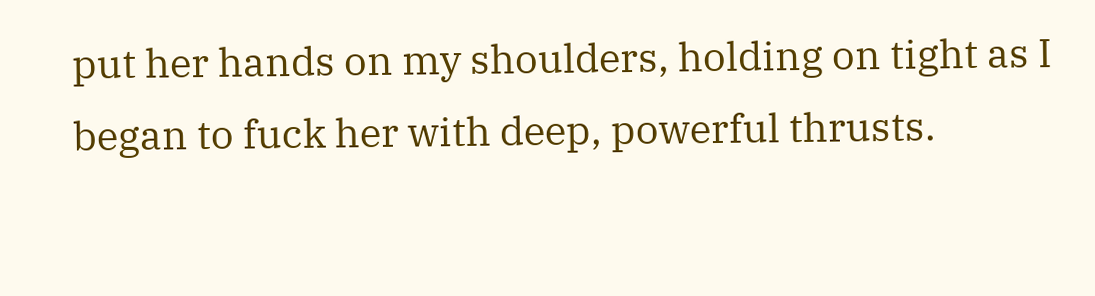put her hands on my shoulders, holding on tight as I began to fuck her with deep, powerful thrusts.